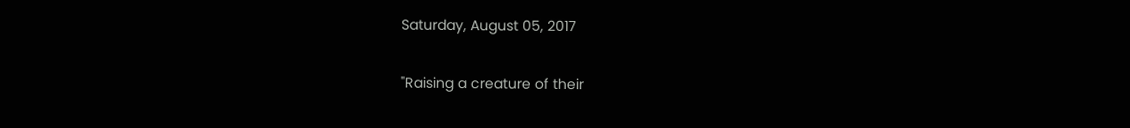Saturday, August 05, 2017

"Raising a creature of their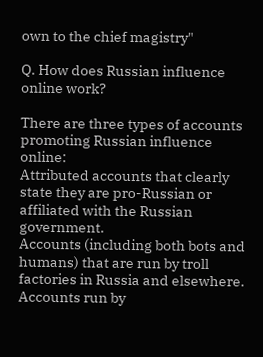own to the chief magistry"

Q. How does Russian influence online work?

There are three types of accounts promoting Russian influence online:
Attributed accounts that clearly state they are pro-Russian or affiliated with the Russian government.
Accounts (including both bots and humans) that are run by troll factories in Russia and elsewhere.
Accounts run by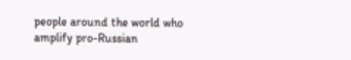people around the world who amplify pro-Russian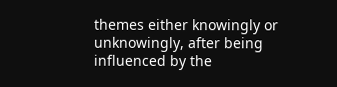themes either knowingly or unknowingly, after being influenced by the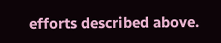efforts described above.